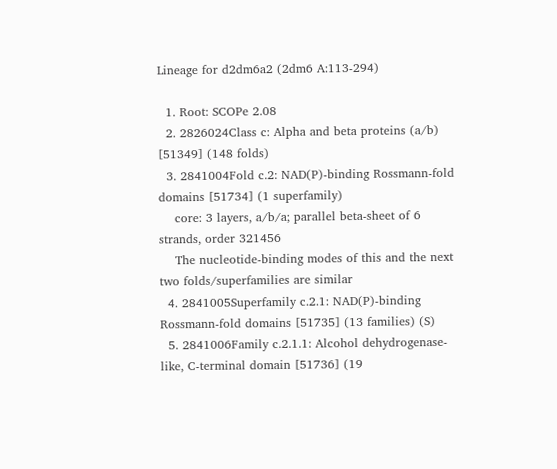Lineage for d2dm6a2 (2dm6 A:113-294)

  1. Root: SCOPe 2.08
  2. 2826024Class c: Alpha and beta proteins (a/b) [51349] (148 folds)
  3. 2841004Fold c.2: NAD(P)-binding Rossmann-fold domains [51734] (1 superfamily)
    core: 3 layers, a/b/a; parallel beta-sheet of 6 strands, order 321456
    The nucleotide-binding modes of this and the next two folds/superfamilies are similar
  4. 2841005Superfamily c.2.1: NAD(P)-binding Rossmann-fold domains [51735] (13 families) (S)
  5. 2841006Family c.2.1.1: Alcohol dehydrogenase-like, C-terminal domain [51736] (19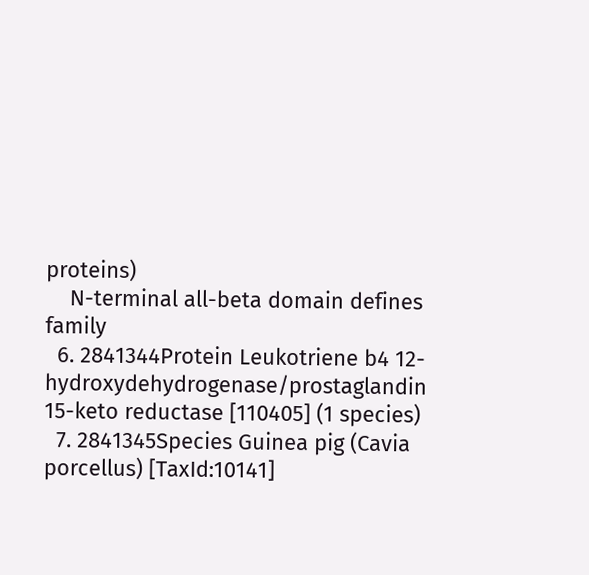proteins)
    N-terminal all-beta domain defines family
  6. 2841344Protein Leukotriene b4 12-hydroxydehydrogenase/prostaglandin 15-keto reductase [110405] (1 species)
  7. 2841345Species Guinea pig (Cavia porcellus) [TaxId:10141]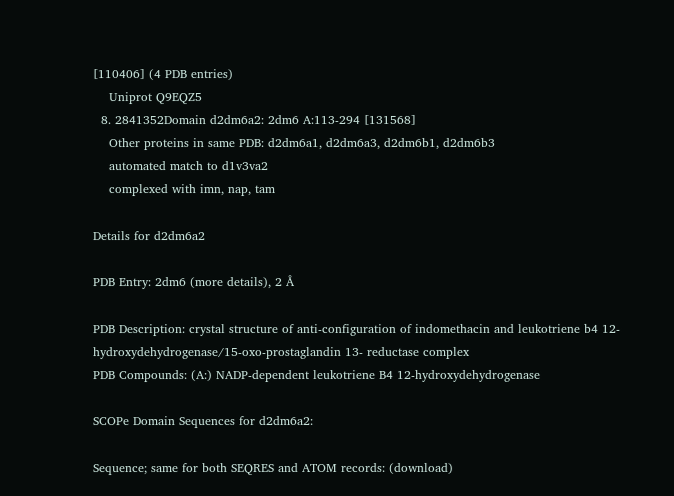[110406] (4 PDB entries)
    Uniprot Q9EQZ5
  8. 2841352Domain d2dm6a2: 2dm6 A:113-294 [131568]
    Other proteins in same PDB: d2dm6a1, d2dm6a3, d2dm6b1, d2dm6b3
    automated match to d1v3va2
    complexed with imn, nap, tam

Details for d2dm6a2

PDB Entry: 2dm6 (more details), 2 Å

PDB Description: crystal structure of anti-configuration of indomethacin and leukotriene b4 12-hydroxydehydrogenase/15-oxo-prostaglandin 13- reductase complex
PDB Compounds: (A:) NADP-dependent leukotriene B4 12-hydroxydehydrogenase

SCOPe Domain Sequences for d2dm6a2:

Sequence; same for both SEQRES and ATOM records: (download)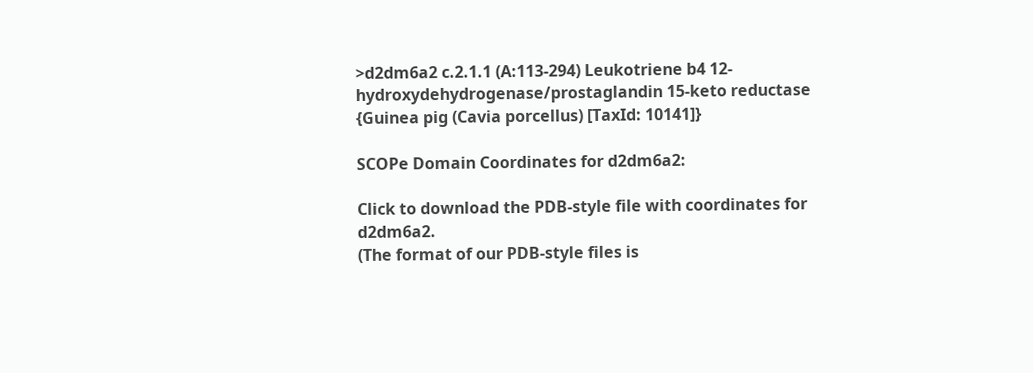>d2dm6a2 c.2.1.1 (A:113-294) Leukotriene b4 12-hydroxydehydrogenase/prostaglandin 15-keto reductase {Guinea pig (Cavia porcellus) [TaxId: 10141]}

SCOPe Domain Coordinates for d2dm6a2:

Click to download the PDB-style file with coordinates for d2dm6a2.
(The format of our PDB-style files is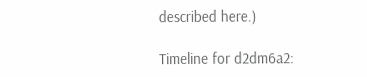described here.)

Timeline for d2dm6a2: